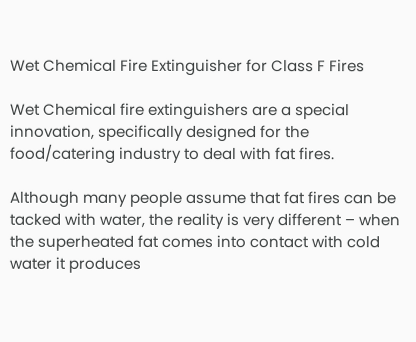Wet Chemical Fire Extinguisher for Class F Fires

Wet Chemical fire extinguishers are a special innovation, specifically designed for the food/catering industry to deal with fat fires.

Although many people assume that fat fires can be tacked with water, the reality is very different – when the superheated fat comes into contact with cold water it produces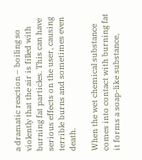a dramatic reaction – boiling so violently that the air is filled with burning fat particles. This can have serious effects on the user, causing terrible burns and sometimes even death.

When the wet chemical substance comes into contact with burning fat it forms a soap-like substance,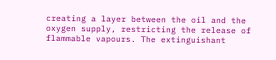creating a layer between the oil and the oxygen supply, restricting the release of flammable vapours. The extinguishant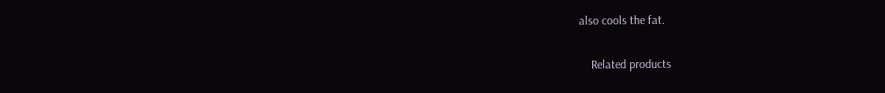also cools the fat.

    Related products